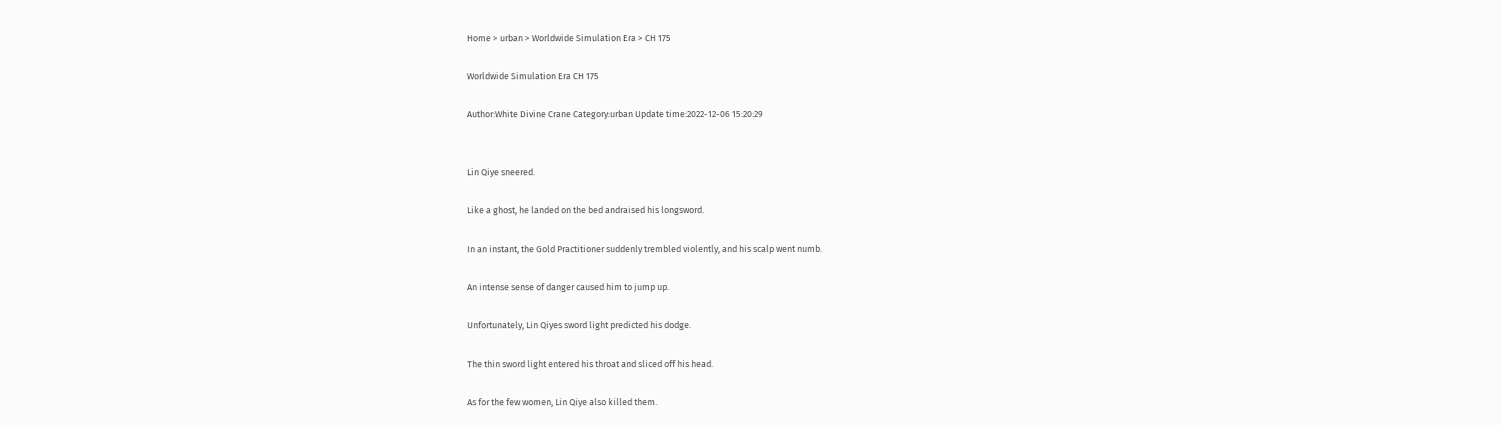Home > urban > Worldwide Simulation Era > CH 175

Worldwide Simulation Era CH 175

Author:White Divine Crane Category:urban Update time:2022-12-06 15:20:29


Lin Qiye sneered.

Like a ghost, he landed on the bed andraised his longsword.

In an instant, the Gold Practitioner suddenly trembled violently, and his scalp went numb.

An intense sense of danger caused him to jump up.

Unfortunately, Lin Qiyes sword light predicted his dodge.

The thin sword light entered his throat and sliced off his head.

As for the few women, Lin Qiye also killed them.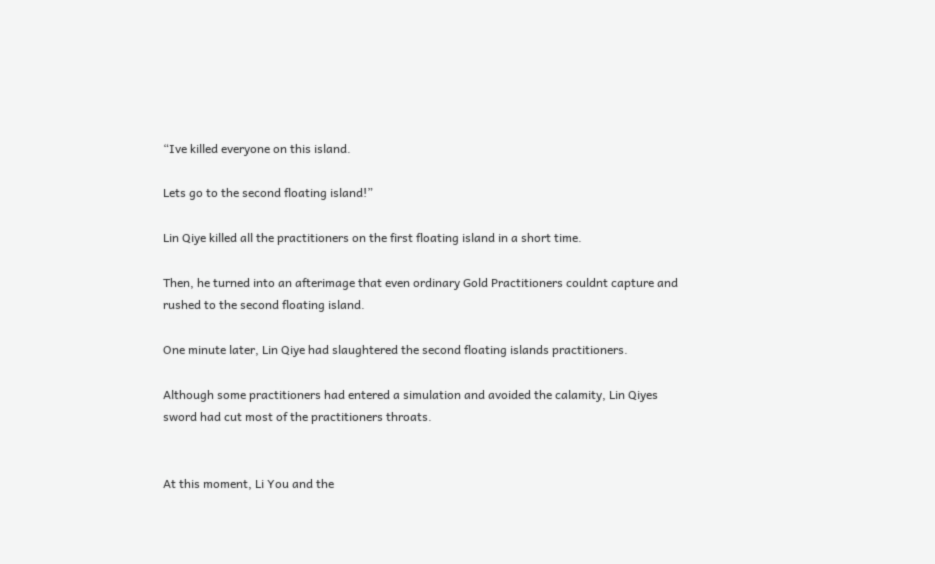“Ive killed everyone on this island.

Lets go to the second floating island!”

Lin Qiye killed all the practitioners on the first floating island in a short time.

Then, he turned into an afterimage that even ordinary Gold Practitioners couldnt capture and rushed to the second floating island.

One minute later, Lin Qiye had slaughtered the second floating islands practitioners.

Although some practitioners had entered a simulation and avoided the calamity, Lin Qiyes sword had cut most of the practitioners throats.


At this moment, Li You and the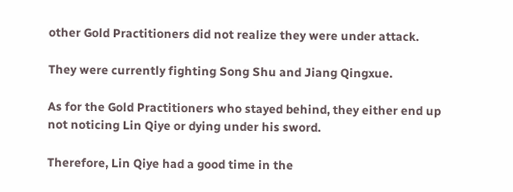other Gold Practitioners did not realize they were under attack.

They were currently fighting Song Shu and Jiang Qingxue.

As for the Gold Practitioners who stayed behind, they either end up not noticing Lin Qiye or dying under his sword.

Therefore, Lin Qiye had a good time in the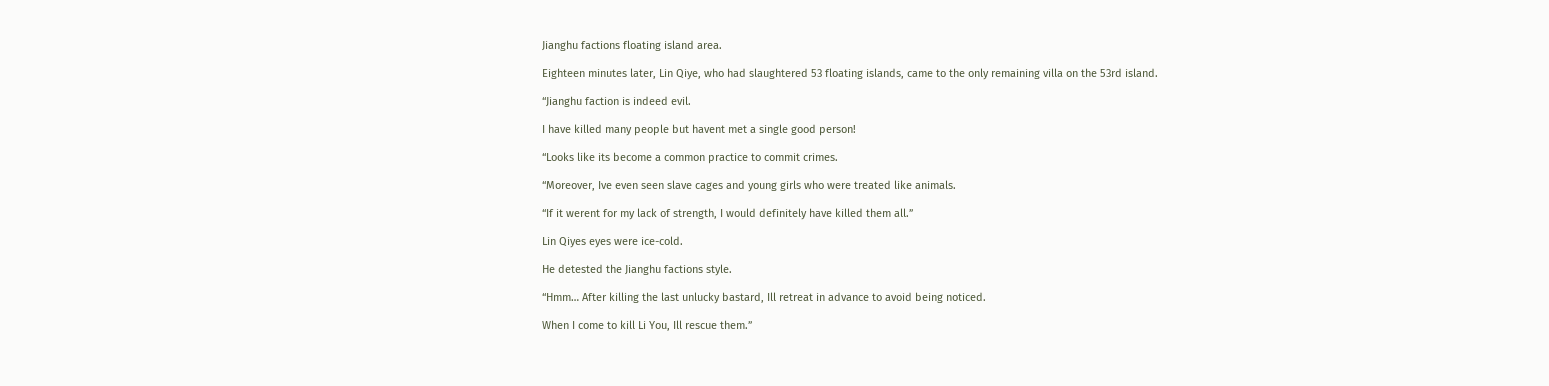Jianghu factions floating island area.

Eighteen minutes later, Lin Qiye, who had slaughtered 53 floating islands, came to the only remaining villa on the 53rd island.

“Jianghu faction is indeed evil.

I have killed many people but havent met a single good person!

“Looks like its become a common practice to commit crimes.

“Moreover, Ive even seen slave cages and young girls who were treated like animals.

“If it werent for my lack of strength, I would definitely have killed them all.”

Lin Qiyes eyes were ice-cold.

He detested the Jianghu factions style.

“Hmm… After killing the last unlucky bastard, Ill retreat in advance to avoid being noticed.

When I come to kill Li You, Ill rescue them.”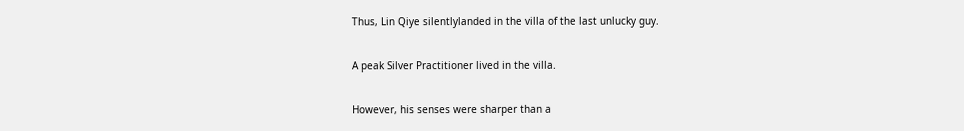Thus, Lin Qiye silentlylanded in the villa of the last unlucky guy.

A peak Silver Practitioner lived in the villa.

However, his senses were sharper than a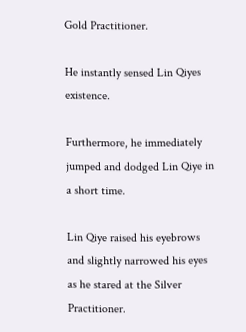Gold Practitioner.

He instantly sensed Lin Qiyes existence.

Furthermore, he immediately jumped and dodged Lin Qiye in a short time.

Lin Qiye raised his eyebrows and slightly narrowed his eyes as he stared at the Silver Practitioner.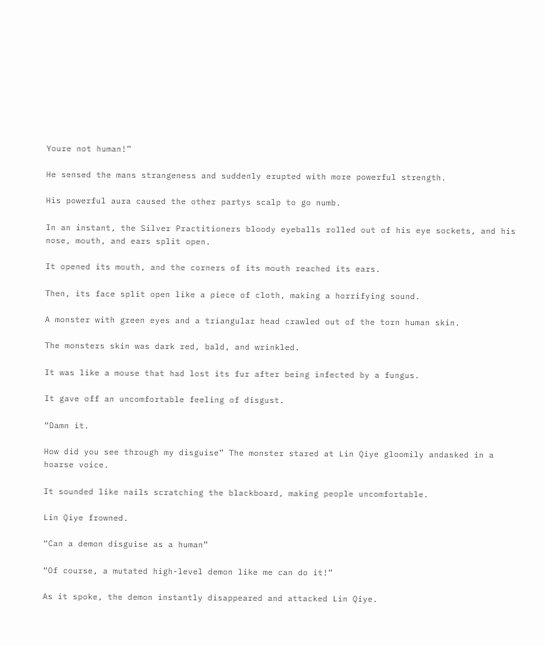Youre not human!”

He sensed the mans strangeness and suddenly erupted with more powerful strength.

His powerful aura caused the other partys scalp to go numb.

In an instant, the Silver Practitioners bloody eyeballs rolled out of his eye sockets, and his nose, mouth, and ears split open.

It opened its mouth, and the corners of its mouth reached its ears.

Then, its face split open like a piece of cloth, making a horrifying sound.

A monster with green eyes and a triangular head crawled out of the torn human skin.

The monsters skin was dark red, bald, and wrinkled.

It was like a mouse that had lost its fur after being infected by a fungus.

It gave off an uncomfortable feeling of disgust.

“Damn it.

How did you see through my disguise” The monster stared at Lin Qiye gloomily andasked in a hoarse voice.

It sounded like nails scratching the blackboard, making people uncomfortable.

Lin Qiye frowned.

“Can a demon disguise as a human”

“Of course, a mutated high-level demon like me can do it!”

As it spoke, the demon instantly disappeared and attacked Lin Qiye.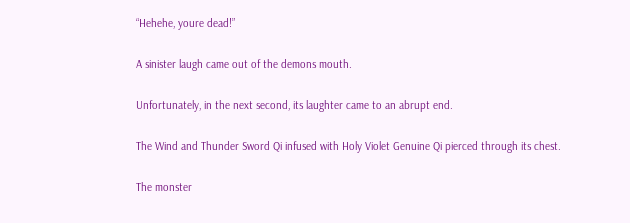“Hehehe, youre dead!”

A sinister laugh came out of the demons mouth.

Unfortunately, in the next second, its laughter came to an abrupt end.

The Wind and Thunder Sword Qi infused with Holy Violet Genuine Qi pierced through its chest.

The monster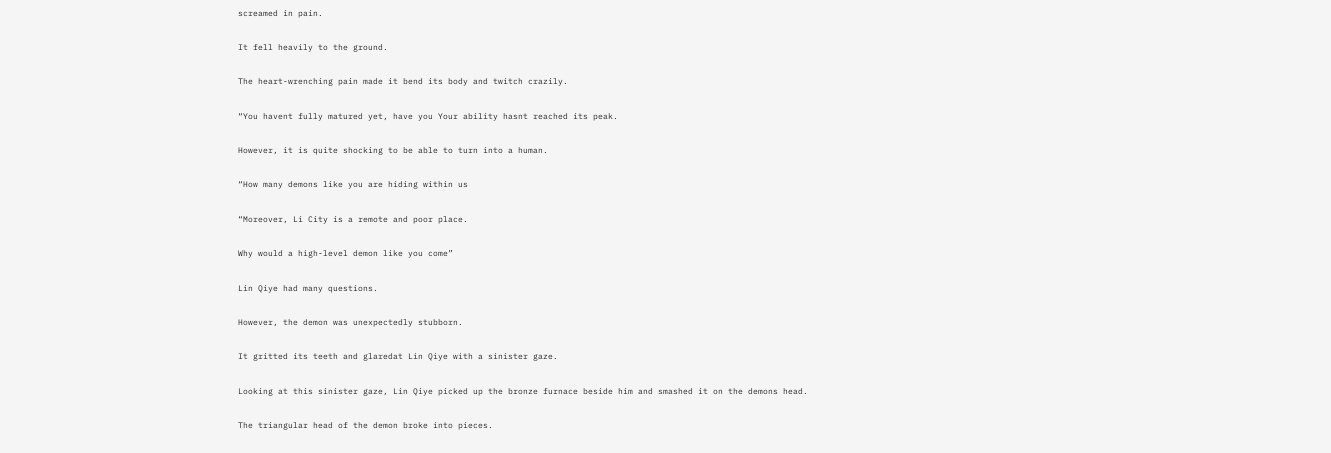screamed in pain.

It fell heavily to the ground.

The heart-wrenching pain made it bend its body and twitch crazily.

“You havent fully matured yet, have you Your ability hasnt reached its peak.

However, it is quite shocking to be able to turn into a human.

“How many demons like you are hiding within us

“Moreover, Li City is a remote and poor place.

Why would a high-level demon like you come”

Lin Qiye had many questions.

However, the demon was unexpectedly stubborn.

It gritted its teeth and glaredat Lin Qiye with a sinister gaze.

Looking at this sinister gaze, Lin Qiye picked up the bronze furnace beside him and smashed it on the demons head.

The triangular head of the demon broke into pieces.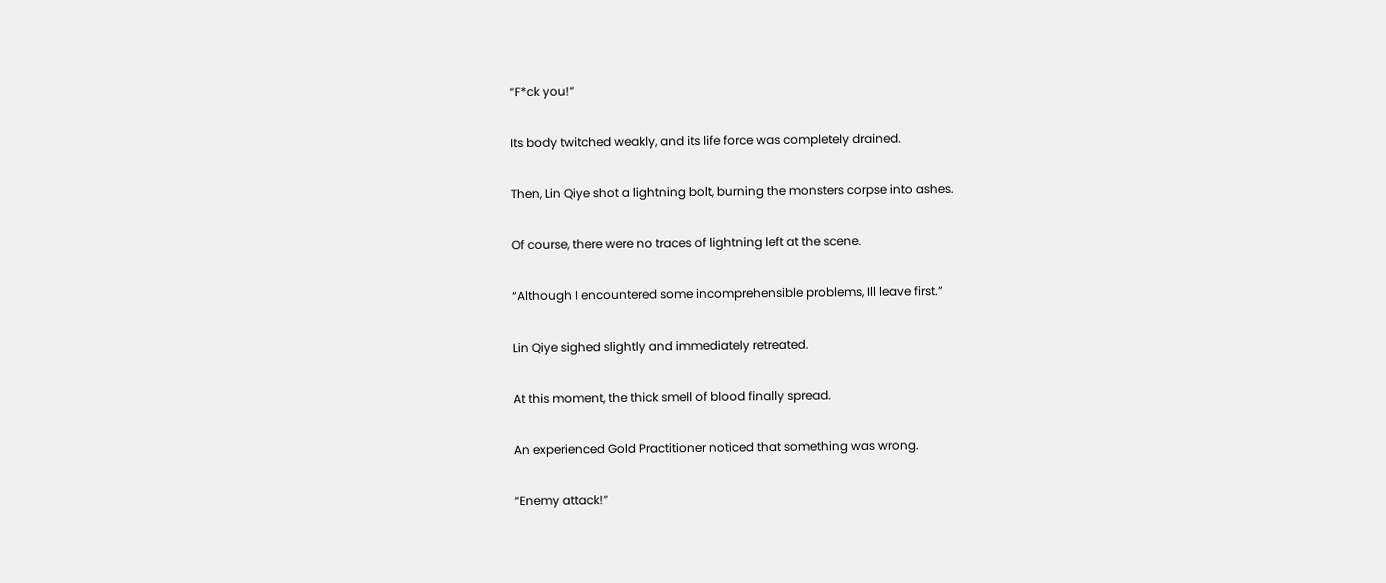“F*ck you!”

Its body twitched weakly, and its life force was completely drained.

Then, Lin Qiye shot a lightning bolt, burning the monsters corpse into ashes.

Of course, there were no traces of lightning left at the scene.

“Although I encountered some incomprehensible problems, Ill leave first.”

Lin Qiye sighed slightly and immediately retreated.

At this moment, the thick smell of blood finally spread.

An experienced Gold Practitioner noticed that something was wrong.

“Enemy attack!”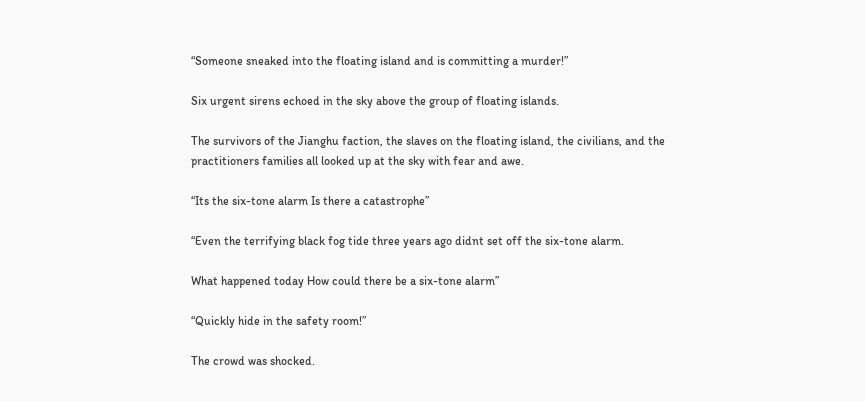“Someone sneaked into the floating island and is committing a murder!”

Six urgent sirens echoed in the sky above the group of floating islands.

The survivors of the Jianghu faction, the slaves on the floating island, the civilians, and the practitioners families all looked up at the sky with fear and awe.

“Its the six-tone alarm Is there a catastrophe”

“Even the terrifying black fog tide three years ago didnt set off the six-tone alarm.

What happened today How could there be a six-tone alarm”

“Quickly hide in the safety room!”

The crowd was shocked.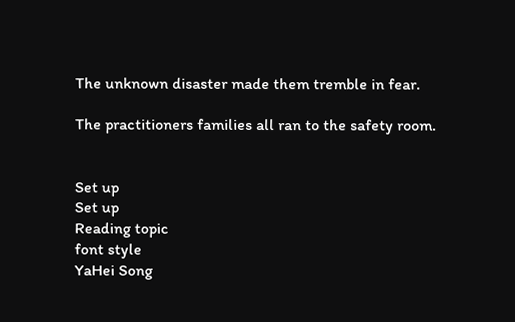The unknown disaster made them tremble in fear.

The practitioners families all ran to the safety room.


Set up
Set up
Reading topic
font style
YaHei Song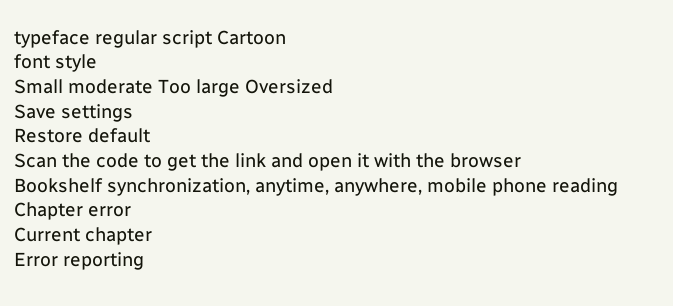typeface regular script Cartoon
font style
Small moderate Too large Oversized
Save settings
Restore default
Scan the code to get the link and open it with the browser
Bookshelf synchronization, anytime, anywhere, mobile phone reading
Chapter error
Current chapter
Error reporting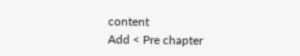content
Add < Pre chapter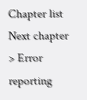Chapter list Next chapter > Error reporting